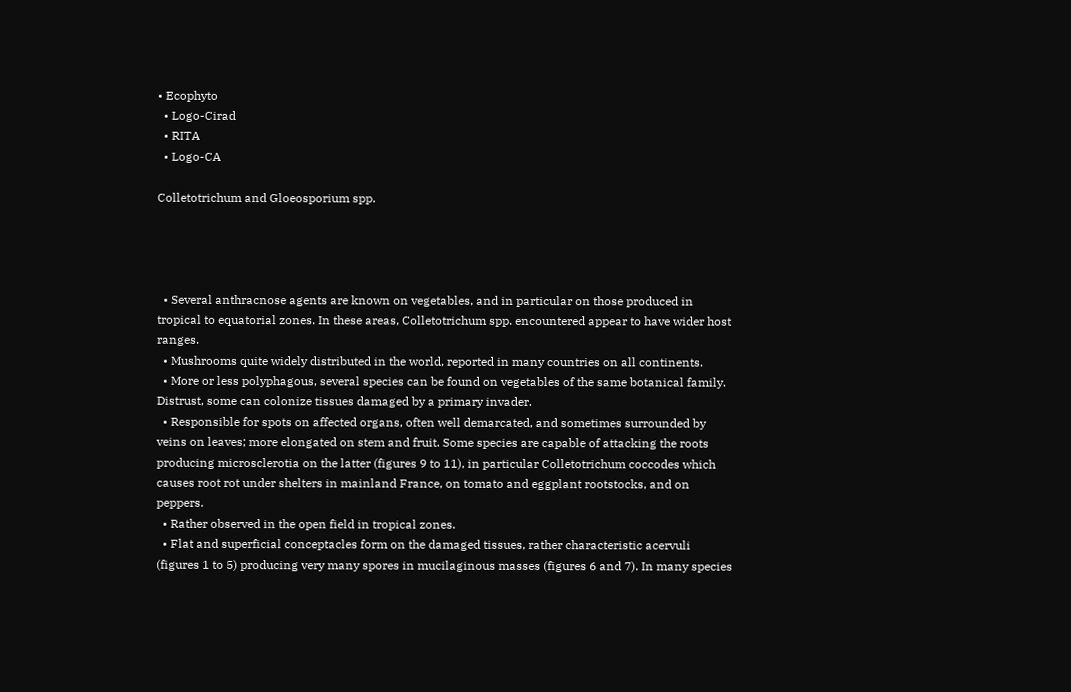• Ecophyto
  • Logo-Cirad
  • RITA
  • Logo-CA

Colletotrichum and Gloeosporium spp.




  • Several anthracnose agents are known on vegetables, and in particular on those produced in tropical to equatorial zones. In these areas, Colletotrichum spp. encountered appear to have wider host ranges.
  • Mushrooms quite widely distributed in the world, reported in many countries on all continents.
  • More or less polyphagous, several species can be found on vegetables of the same botanical family. Distrust, some can colonize tissues damaged by a primary invader.
  • Responsible for spots on affected organs, often well demarcated, and sometimes surrounded by veins on leaves; more elongated on stem and fruit. Some species are capable of attacking the roots producing microsclerotia on the latter (figures 9 to 11), in particular Colletotrichum coccodes which causes root rot under shelters in mainland France, on tomato and eggplant rootstocks, and on peppers.
  • Rather observed in the open field in tropical zones.
  • Flat and superficial conceptacles form on the damaged tissues, rather characteristic acervuli (figures 1 to 5) producing very many spores in mucilaginous masses (figures 6 and 7). In many species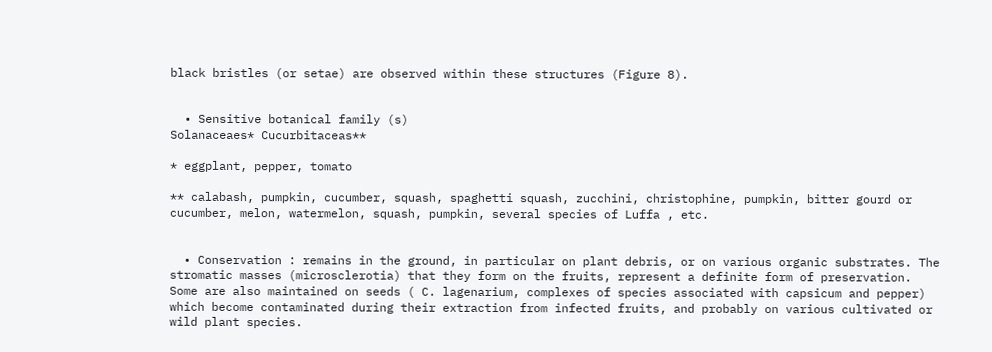black bristles (or setae) are observed within these structures (Figure 8).


  • Sensitive botanical family (s)
Solanaceaes* Cucurbitaceas**

* eggplant, pepper, tomato

** calabash, pumpkin, cucumber, squash, spaghetti squash, zucchini, christophine, pumpkin, bitter gourd or cucumber, melon, watermelon, squash, pumpkin, several species of Luffa , etc.


  • Conservation : remains in the ground, in particular on plant debris, or on various organic substrates. The stromatic masses (microsclerotia) that they form on the fruits, represent a definite form of preservation. Some are also maintained on seeds ( C. lagenarium, complexes of species associated with capsicum and pepper) which become contaminated during their extraction from infected fruits, and probably on various cultivated or wild plant species.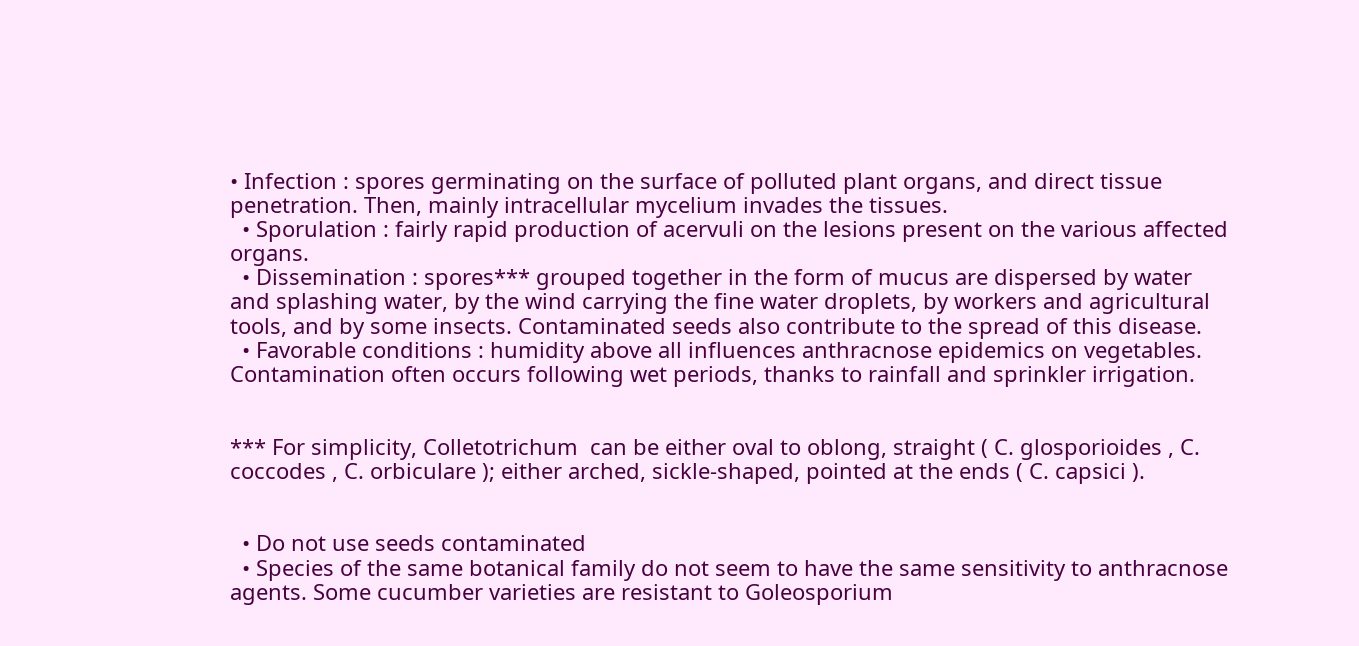• Infection : spores germinating on the surface of polluted plant organs, and direct tissue penetration. Then, mainly intracellular mycelium invades the tissues.
  • Sporulation : fairly rapid production of acervuli on the lesions present on the various affected organs.
  • Dissemination : spores*** grouped together in the form of mucus are dispersed by water and splashing water, by the wind carrying the fine water droplets, by workers and agricultural tools, and by some insects. Contaminated seeds also contribute to the spread of this disease.
  • Favorable conditions : humidity above all influences anthracnose epidemics on vegetables. Contamination often occurs following wet periods, thanks to rainfall and sprinkler irrigation.


*** For simplicity, Colletotrichum  can be either oval to oblong, straight ( C. glosporioides , C. coccodes , C. orbiculare ); either arched, sickle-shaped, pointed at the ends ( C. capsici ).


  • Do not use seeds contaminated
  • Species of the same botanical family do not seem to have the same sensitivity to anthracnose agents. Some cucumber varieties are resistant to Goleosporium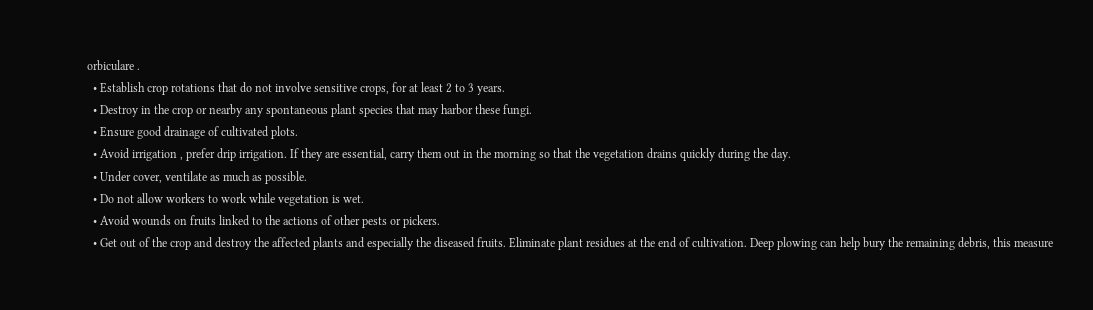orbiculare .
  • Establish crop rotations that do not involve sensitive crops, for at least 2 to 3 years.
  • Destroy in the crop or nearby any spontaneous plant species that may harbor these fungi.
  • Ensure good drainage of cultivated plots.
  • Avoid irrigation , prefer drip irrigation. If they are essential, carry them out in the morning so that the vegetation drains quickly during the day.
  • Under cover, ventilate as much as possible.
  • Do not allow workers to work while vegetation is wet.
  • Avoid wounds on fruits linked to the actions of other pests or pickers.
  • Get out of the crop and destroy the affected plants and especially the diseased fruits. Eliminate plant residues at the end of cultivation. Deep plowing can help bury the remaining debris, this measure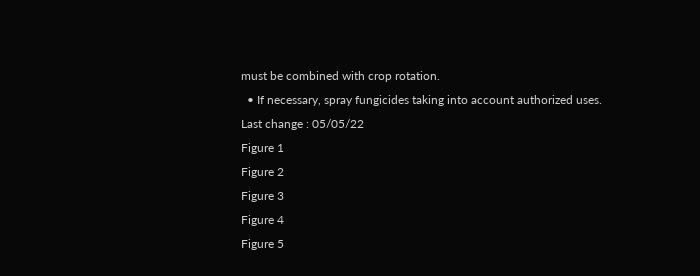must be combined with crop rotation.
  • If necessary, spray fungicides taking into account authorized uses.
Last change : 05/05/22
Figure 1
Figure 2
Figure 3
Figure 4
Figure 5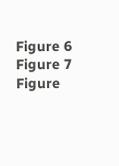Figure 6
Figure 7
Figure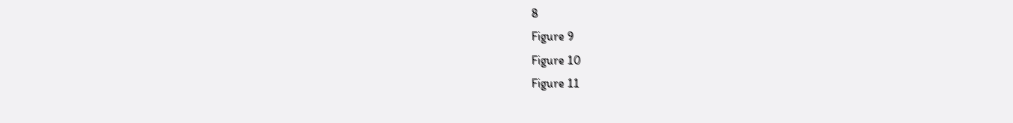8
Figure 9
Figure 10
Figure 11